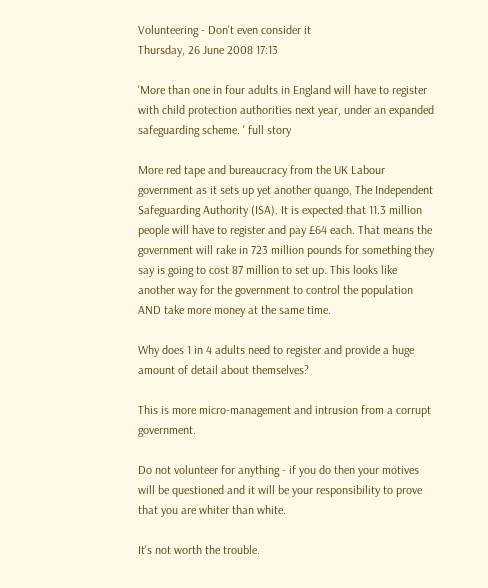Volunteering - Don't even consider it
Thursday, 26 June 2008 17:13

'More than one in four adults in England will have to register with child protection authorities next year, under an expanded safeguarding scheme. ' full story

More red tape and bureaucracy from the UK Labour government as it sets up yet another quango, The Independent Safeguarding Authority (ISA). It is expected that 11.3 million people will have to register and pay £64 each. That means the government will rake in 723 million pounds for something they say is going to cost 87 million to set up. This looks like another way for the government to control the population AND take more money at the same time.

Why does 1 in 4 adults need to register and provide a huge amount of detail about themselves?

This is more micro-management and intrusion from a corrupt government.

Do not volunteer for anything - if you do then your motives will be questioned and it will be your responsibility to prove that you are whiter than white.

It's not worth the trouble.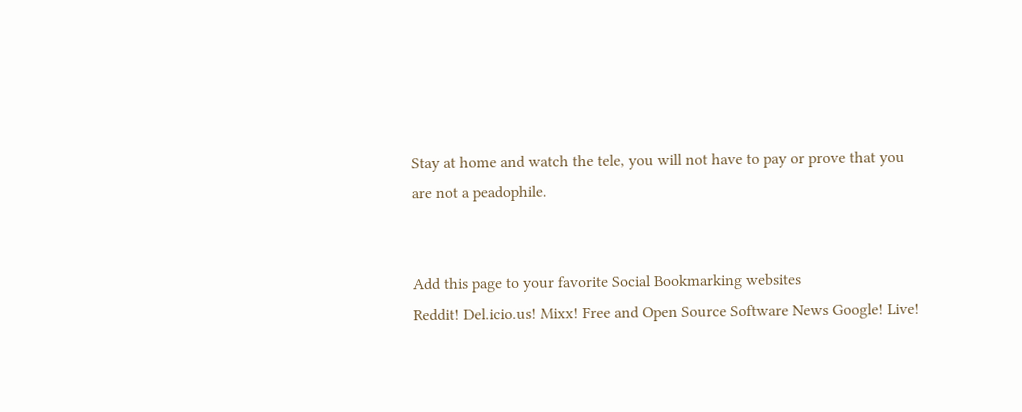Stay at home and watch the tele, you will not have to pay or prove that you are not a peadophile.


Add this page to your favorite Social Bookmarking websites
Reddit! Del.icio.us! Mixx! Free and Open Source Software News Google! Live!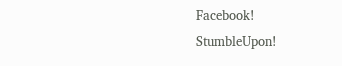Facebook! StumbleUpon!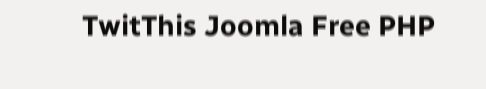TwitThis Joomla Free PHP